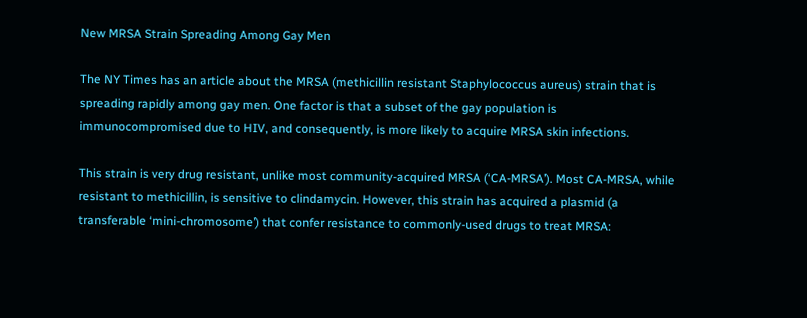New MRSA Strain Spreading Among Gay Men

The NY Times has an article about the MRSA (methicillin resistant Staphylococcus aureus) strain that is spreading rapidly among gay men. One factor is that a subset of the gay population is immunocompromised due to HIV, and consequently, is more likely to acquire MRSA skin infections.

This strain is very drug resistant, unlike most community-acquired MRSA (‘CA-MRSA’). Most CA-MRSA, while resistant to methicillin, is sensitive to clindamycin. However, this strain has acquired a plasmid (a transferable ‘mini-chromosome’) that confer resistance to commonly-used drugs to treat MRSA: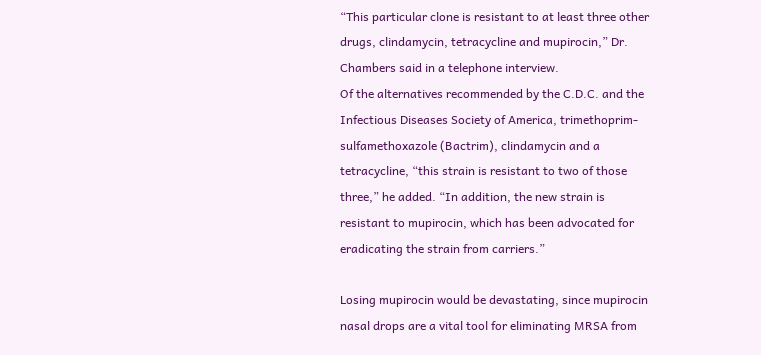“This particular clone is resistant to at least three other drugs, clindamycin, tetracycline and mupirocin,” Dr. Chambers said in a telephone interview.
Of the alternatives recommended by the C.D.C. and the Infectious Diseases Society of America, trimethoprim-sulfamethoxazole (Bactrim), clindamycin and a tetracycline, “this strain is resistant to two of those three,” he added. “In addition, the new strain is resistant to mupirocin, which has been advocated for eradicating the strain from carriers.”

Losing mupirocin would be devastating, since mupirocin nasal drops are a vital tool for eliminating MRSA from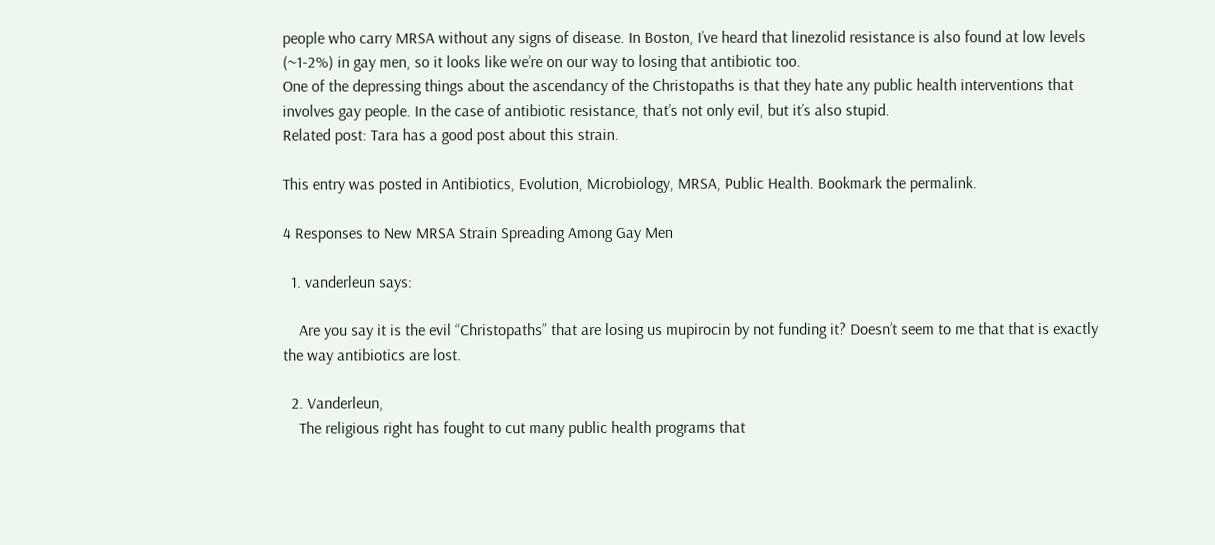people who carry MRSA without any signs of disease. In Boston, I’ve heard that linezolid resistance is also found at low levels (~1-2%) in gay men, so it looks like we’re on our way to losing that antibiotic too.
One of the depressing things about the ascendancy of the Christopaths is that they hate any public health interventions that involves gay people. In the case of antibiotic resistance, that’s not only evil, but it’s also stupid.
Related post: Tara has a good post about this strain.

This entry was posted in Antibiotics, Evolution, Microbiology, MRSA, Public Health. Bookmark the permalink.

4 Responses to New MRSA Strain Spreading Among Gay Men

  1. vanderleun says:

    Are you say it is the evil “Christopaths” that are losing us mupirocin by not funding it? Doesn’t seem to me that that is exactly the way antibiotics are lost.

  2. Vanderleun,
    The religious right has fought to cut many public health programs that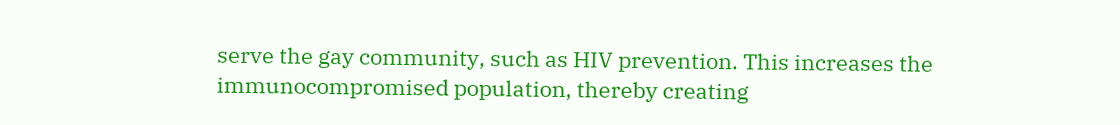serve the gay community, such as HIV prevention. This increases the immunocompromised population, thereby creating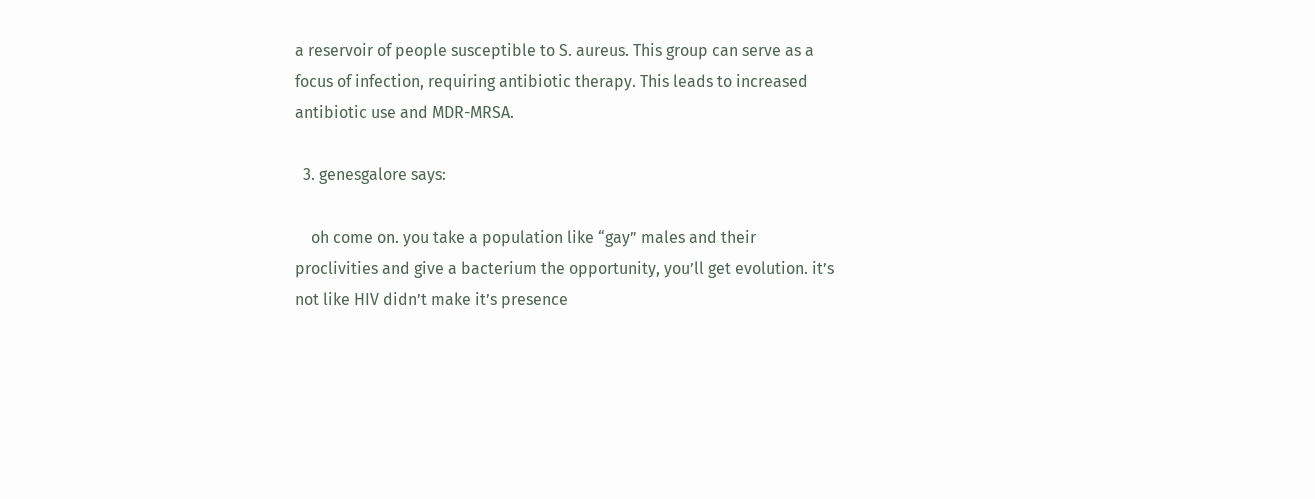a reservoir of people susceptible to S. aureus. This group can serve as a focus of infection, requiring antibiotic therapy. This leads to increased antibiotic use and MDR-MRSA.

  3. genesgalore says:

    oh come on. you take a population like “gay” males and their proclivities and give a bacterium the opportunity, you’ll get evolution. it’s not like HIV didn’t make it’s presence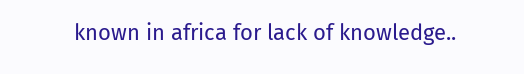known in africa for lack of knowledge..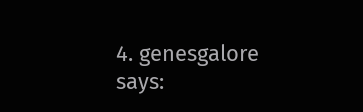4. genesgalore says: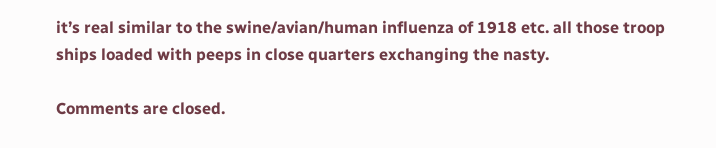it’s real similar to the swine/avian/human influenza of 1918 etc. all those troop ships loaded with peeps in close quarters exchanging the nasty.

Comments are closed.